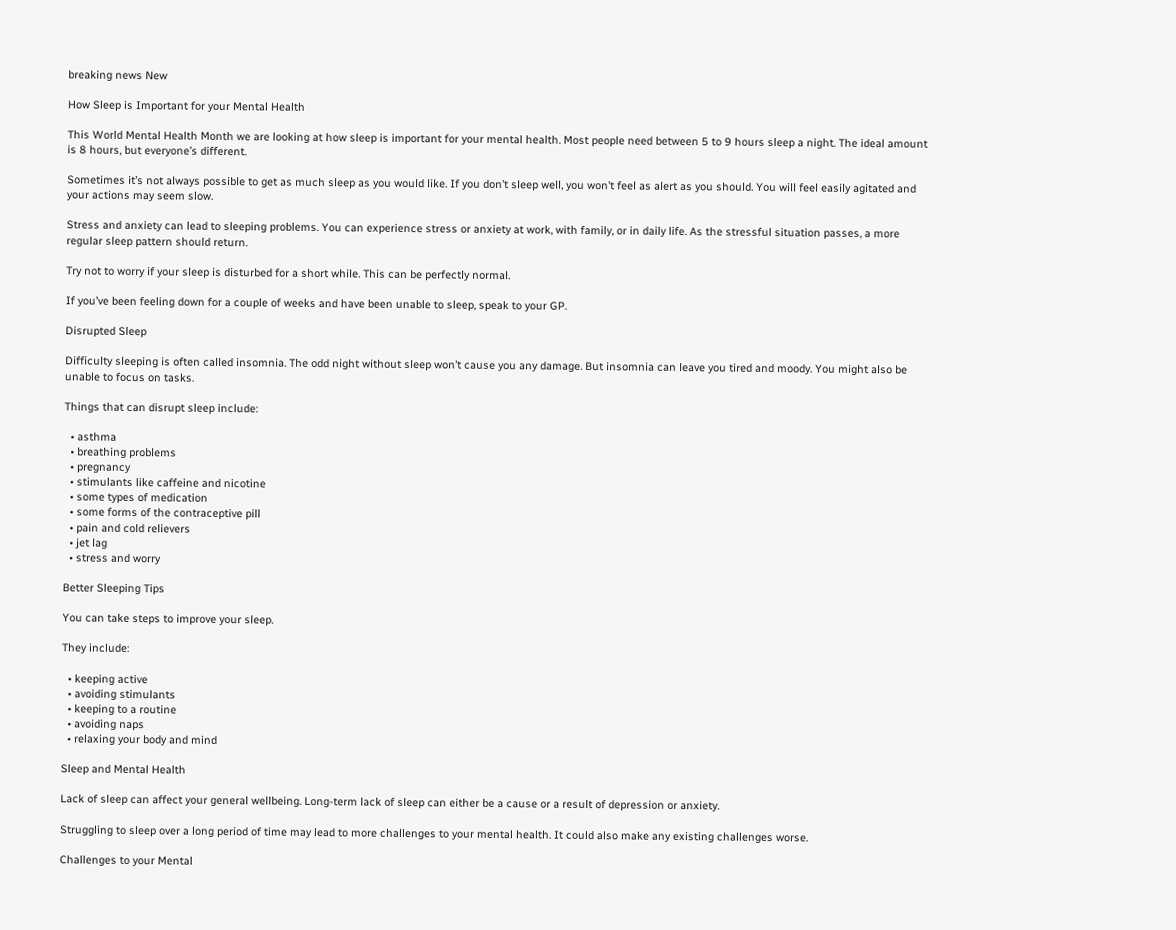breaking news New

How Sleep is Important for your Mental Health

This World Mental Health Month we are looking at how sleep is important for your mental health. Most people need between 5 to 9 hours sleep a night. The ideal amount is 8 hours, but everyone’s different.

Sometimes it’s not always possible to get as much sleep as you would like. If you don’t sleep well, you won’t feel as alert as you should. You will feel easily agitated and your actions may seem slow.

Stress and anxiety can lead to sleeping problems. You can experience stress or anxiety at work, with family, or in daily life. As the stressful situation passes, a more regular sleep pattern should return.

Try not to worry if your sleep is disturbed for a short while. This can be perfectly normal.

If you’ve been feeling down for a couple of weeks and have been unable to sleep, speak to your GP.

Disrupted Sleep

Difficulty sleeping is often called insomnia. The odd night without sleep won’t cause you any damage. But insomnia can leave you tired and moody. You might also be unable to focus on tasks.

Things that can disrupt sleep include:

  • asthma
  • breathing problems
  • pregnancy
  • stimulants like caffeine and nicotine
  • some types of medication
  • some forms of the contraceptive pill
  • pain and cold relievers
  • jet lag
  • stress and worry

Better Sleeping Tips

You can take steps to improve your sleep.

They include:

  • keeping active
  • avoiding stimulants
  • keeping to a routine
  • avoiding naps
  • relaxing your body and mind

Sleep and Mental Health

Lack of sleep can affect your general wellbeing. Long-term lack of sleep can either be a cause or a result of depression or anxiety.

Struggling to sleep over a long period of time may lead to more challenges to your mental health. It could also make any existing challenges worse.

Challenges to your Mental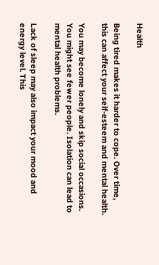Health

Being tired makes it harder to cope. Over time, this can affect your self-esteem and mental health.

You may become lonely and skip social occasions. You might see fewer people. Isolation can lead to mental health problems.

Lack of sleep may also impact your mood and energy level. This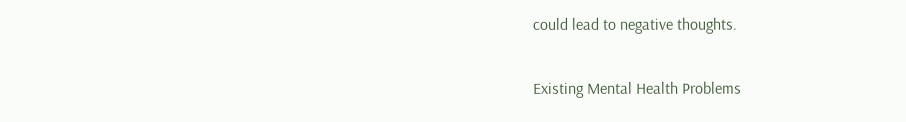could lead to negative thoughts.

Existing Mental Health Problems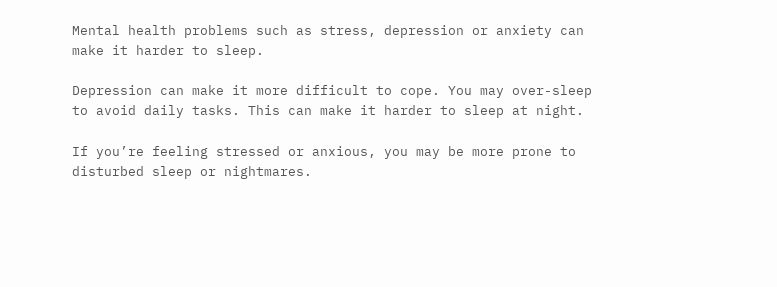Mental health problems such as stress, depression or anxiety can make it harder to sleep.

Depression can make it more difficult to cope. You may over-sleep to avoid daily tasks. This can make it harder to sleep at night.

If you’re feeling stressed or anxious, you may be more prone to disturbed sleep or nightmares.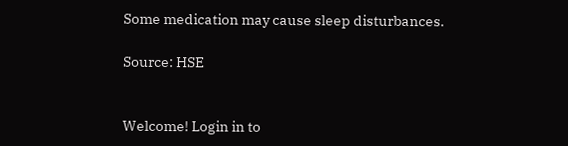Some medication may cause sleep disturbances.

Source: HSE


Welcome! Login in to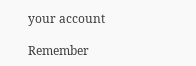your account

Remember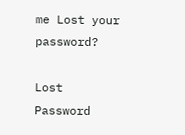me Lost your password?

Lost Password